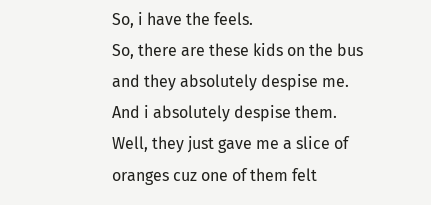So, i have the feels.
So, there are these kids on the bus and they absolutely despise me. And i absolutely despise them.
Well, they just gave me a slice of oranges cuz one of them felt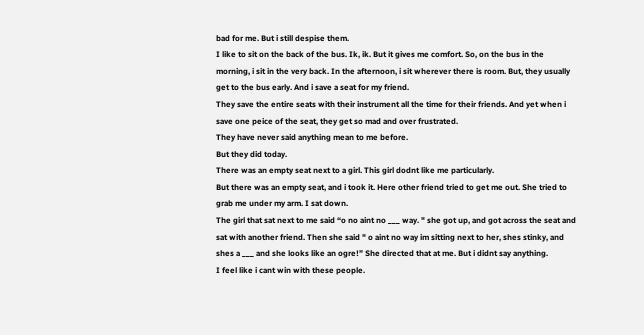bad for me. But i still despise them.
I like to sit on the back of the bus. Ik, ik. But it gives me comfort. So, on the bus in the morning, i sit in the very back. In the afternoon, i sit wherever there is room. But, they usually get to the bus early. And i save a seat for my friend.
They save the entire seats with their instrument all the time for their friends. And yet when i save one peice of the seat, they get so mad and over frustrated.
They have never said anything mean to me before.
But they did today.
There was an empty seat next to a girl. This girl dodnt like me particularly.
But there was an empty seat, and i took it. Here other friend tried to get me out. She tried to grab me under my arm. I sat down.
The girl that sat next to me said “o no aint no ___ way. " she got up, and got across the seat and sat with another friend. Then she said " o aint no way im sitting next to her, shes stinky, and shes a ___ and she looks like an ogre!” She directed that at me. But i didnt say anything.
I feel like i cant win with these people.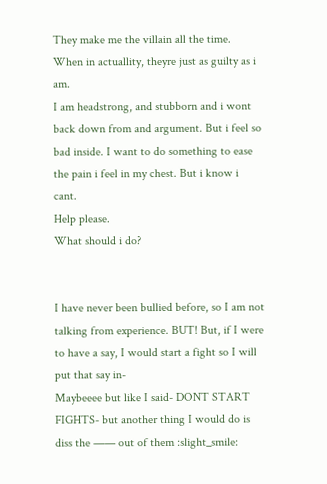They make me the villain all the time. When in actuallity, theyre just as guilty as i am.
I am headstrong, and stubborn and i wont back down from and argument. But i feel so bad inside. I want to do something to ease the pain i feel in my chest. But i know i cant.
Help please.
What should i do?


I have never been bullied before, so I am not talking from experience. BUT! But, if I were to have a say, I would start a fight so I will put that say in-
Maybeeee but like I said- DONT START FIGHTS- but another thing I would do is diss the —— out of them :slight_smile: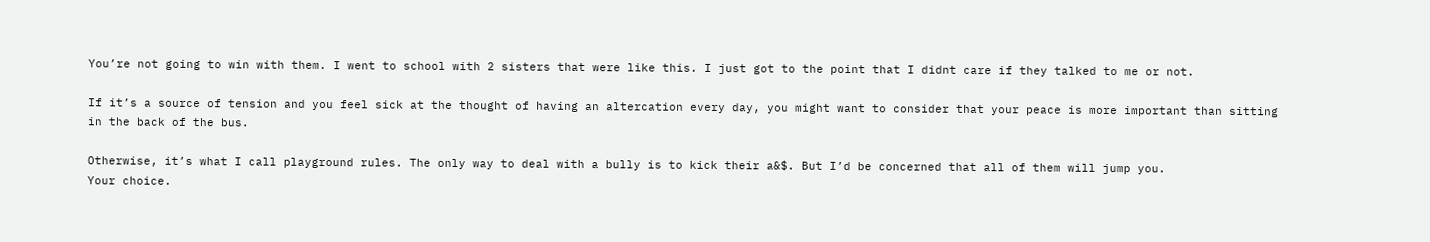You’re not going to win with them. I went to school with 2 sisters that were like this. I just got to the point that I didnt care if they talked to me or not.

If it’s a source of tension and you feel sick at the thought of having an altercation every day, you might want to consider that your peace is more important than sitting in the back of the bus.

Otherwise, it’s what I call playground rules. The only way to deal with a bully is to kick their a&$. But I’d be concerned that all of them will jump you.
Your choice.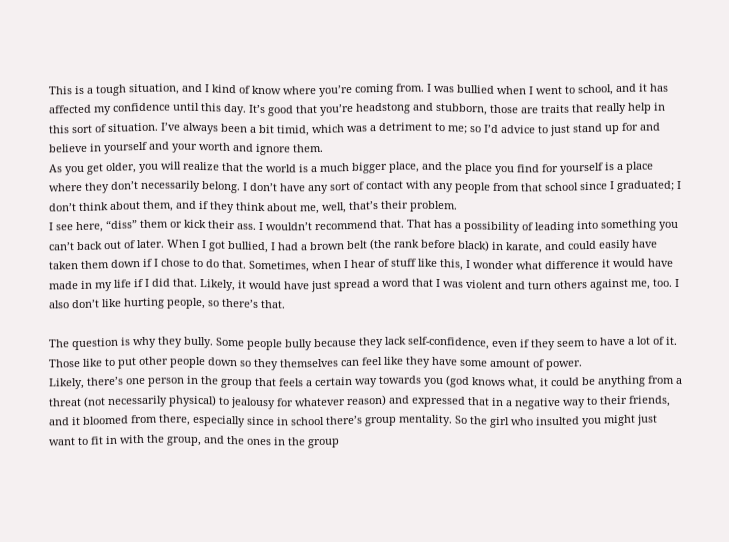This is a tough situation, and I kind of know where you’re coming from. I was bullied when I went to school, and it has affected my confidence until this day. It’s good that you’re headstong and stubborn, those are traits that really help in this sort of situation. I’ve always been a bit timid, which was a detriment to me; so I’d advice to just stand up for and believe in yourself and your worth and ignore them.
As you get older, you will realize that the world is a much bigger place, and the place you find for yourself is a place where they don’t necessarily belong. I don’t have any sort of contact with any people from that school since I graduated; I don’t think about them, and if they think about me, well, that’s their problem.
I see here, “diss” them or kick their ass. I wouldn’t recommend that. That has a possibility of leading into something you can’t back out of later. When I got bullied, I had a brown belt (the rank before black) in karate, and could easily have taken them down if I chose to do that. Sometimes, when I hear of stuff like this, I wonder what difference it would have made in my life if I did that. Likely, it would have just spread a word that I was violent and turn others against me, too. I also don’t like hurting people, so there’s that.

The question is why they bully. Some people bully because they lack self-confidence, even if they seem to have a lot of it. Those like to put other people down so they themselves can feel like they have some amount of power.
Likely, there’s one person in the group that feels a certain way towards you (god knows what, it could be anything from a threat (not necessarily physical) to jealousy for whatever reason) and expressed that in a negative way to their friends, and it bloomed from there, especially since in school there’s group mentality. So the girl who insulted you might just want to fit in with the group, and the ones in the group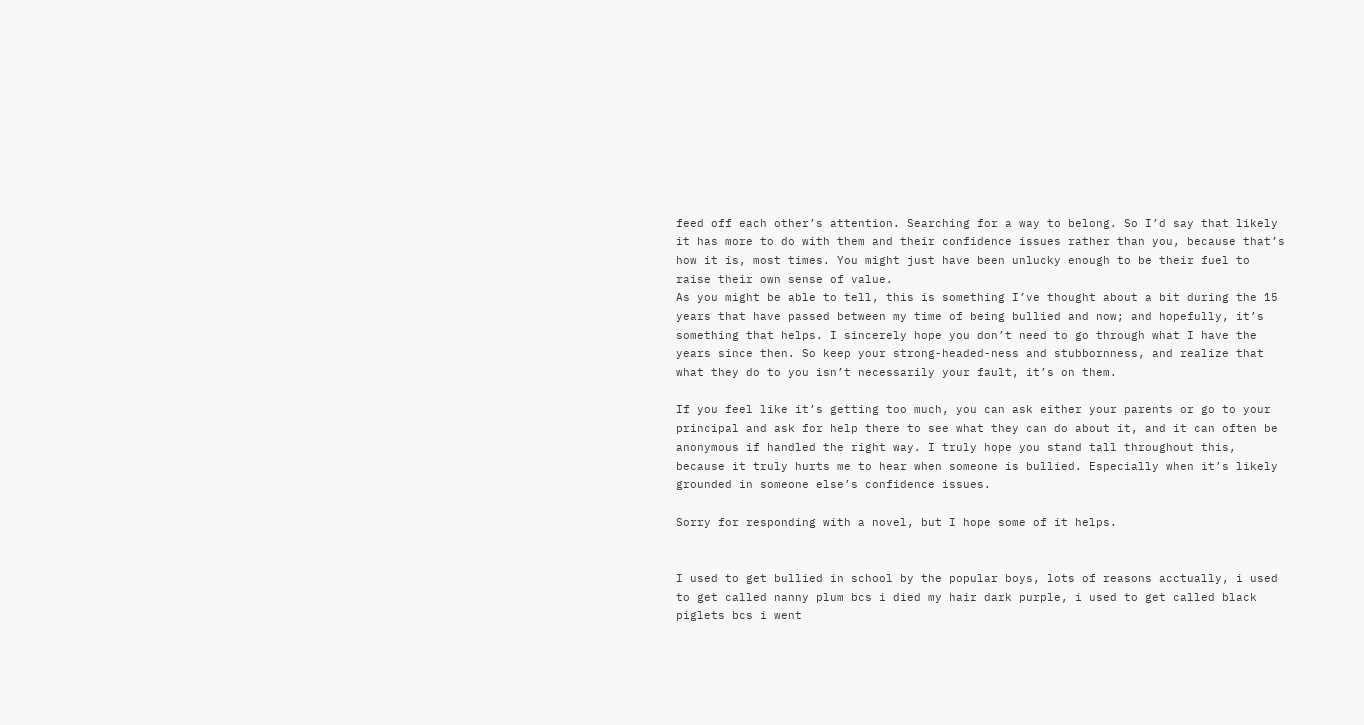feed off each other’s attention. Searching for a way to belong. So I’d say that likely it has more to do with them and their confidence issues rather than you, because that’s how it is, most times. You might just have been unlucky enough to be their fuel to raise their own sense of value.
As you might be able to tell, this is something I’ve thought about a bit during the 15 years that have passed between my time of being bullied and now; and hopefully, it’s something that helps. I sincerely hope you don’t need to go through what I have the years since then. So keep your strong-headed-ness and stubbornness, and realize that what they do to you isn’t necessarily your fault, it’s on them.

If you feel like it’s getting too much, you can ask either your parents or go to your principal and ask for help there to see what they can do about it, and it can often be anonymous if handled the right way. I truly hope you stand tall throughout this, because it truly hurts me to hear when someone is bullied. Especially when it’s likely grounded in someone else’s confidence issues.

Sorry for responding with a novel, but I hope some of it helps.


I used to get bullied in school by the popular boys, lots of reasons acctually, i used to get called nanny plum bcs i died my hair dark purple, i used to get called black piglets bcs i went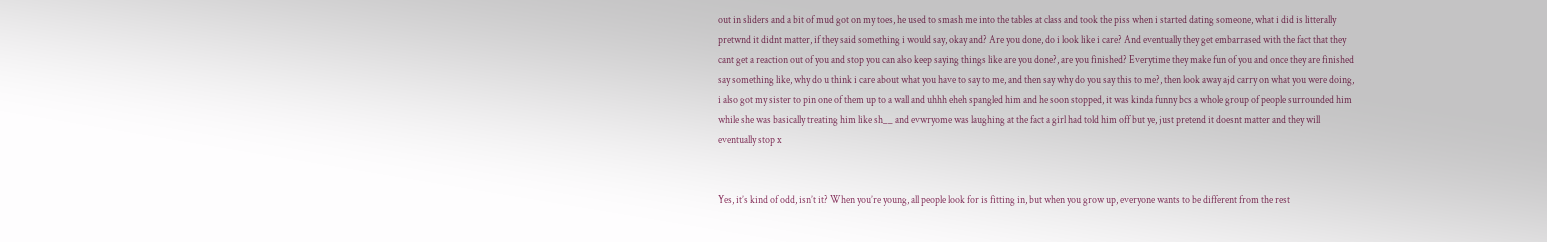out in sliders and a bit of mud got on my toes, he used to smash me into the tables at class and took the piss when i started dating someone, what i did is litterally pretwnd it didnt matter, if they said something i would say, okay and? Are you done, do i look like i care? And eventually they get embarrased with the fact that they cant get a reaction out of you and stop you can also keep saying things like are you done?, are you finished? Everytime they make fun of you and once they are finished say something like, why do u think i care about what you have to say to me, and then say why do you say this to me?, then look away ajd carry on what you were doing, i also got my sister to pin one of them up to a wall and uhhh eheh spangled him and he soon stopped, it was kinda funny bcs a whole group of people surrounded him while she was basically treating him like sh__ and evwryome was laughing at the fact a girl had told him off but ye, just pretend it doesnt matter and they will eventually stop x


Yes, it’s kind of odd, isn’t it? When you’re young, all people look for is fitting in, but when you grow up, everyone wants to be different from the rest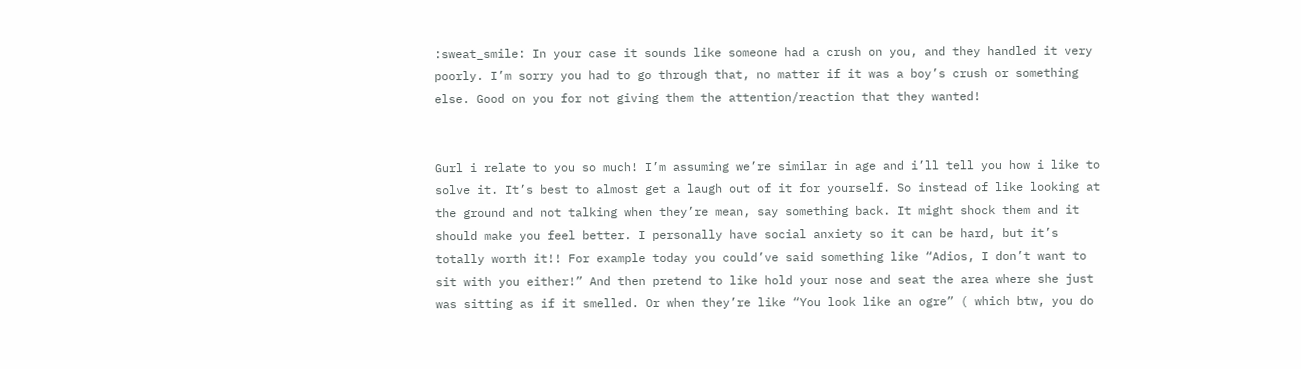:sweat_smile: In your case it sounds like someone had a crush on you, and they handled it very poorly. I’m sorry you had to go through that, no matter if it was a boy’s crush or something else. Good on you for not giving them the attention/reaction that they wanted!


Gurl i relate to you so much! I’m assuming we’re similar in age and i’ll tell you how i like to solve it. It’s best to almost get a laugh out of it for yourself. So instead of like looking at the ground and not talking when they’re mean, say something back. It might shock them and it should make you feel better. I personally have social anxiety so it can be hard, but it’s totally worth it!! For example today you could’ve said something like “Adios, I don’t want to sit with you either!” And then pretend to like hold your nose and seat the area where she just was sitting as if it smelled. Or when they’re like “You look like an ogre” ( which btw, you do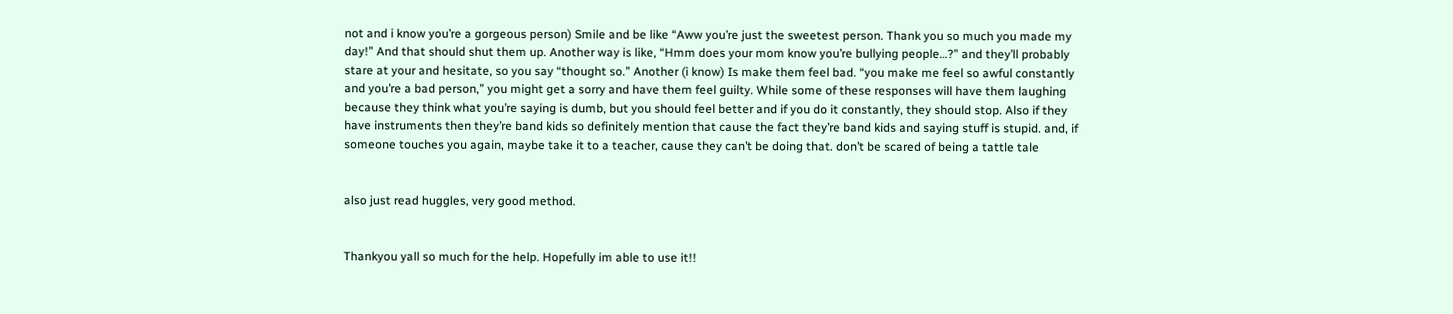not and i know you’re a gorgeous person) Smile and be like “Aww you’re just the sweetest person. Thank you so much you made my day!” And that should shut them up. Another way is like, “Hmm does your mom know you’re bullying people…?” and they’ll probably stare at your and hesitate, so you say “thought so.” Another (i know) Is make them feel bad. “you make me feel so awful constantly and you’re a bad person,” you might get a sorry and have them feel guilty. While some of these responses will have them laughing because they think what you’re saying is dumb, but you should feel better and if you do it constantly, they should stop. Also if they have instruments then they’re band kids so definitely mention that cause the fact they’re band kids and saying stuff is stupid. and, if someone touches you again, maybe take it to a teacher, cause they can’t be doing that. don’t be scared of being a tattle tale


also just read huggles, very good method.


Thankyou yall so much for the help. Hopefully im able to use it!!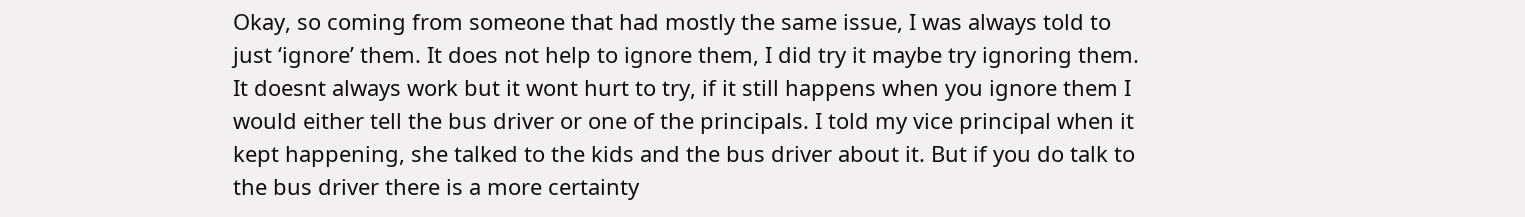Okay, so coming from someone that had mostly the same issue, I was always told to just ‘ignore’ them. It does not help to ignore them, I did try it maybe try ignoring them. It doesnt always work but it wont hurt to try, if it still happens when you ignore them I would either tell the bus driver or one of the principals. I told my vice principal when it kept happening, she talked to the kids and the bus driver about it. But if you do talk to the bus driver there is a more certainty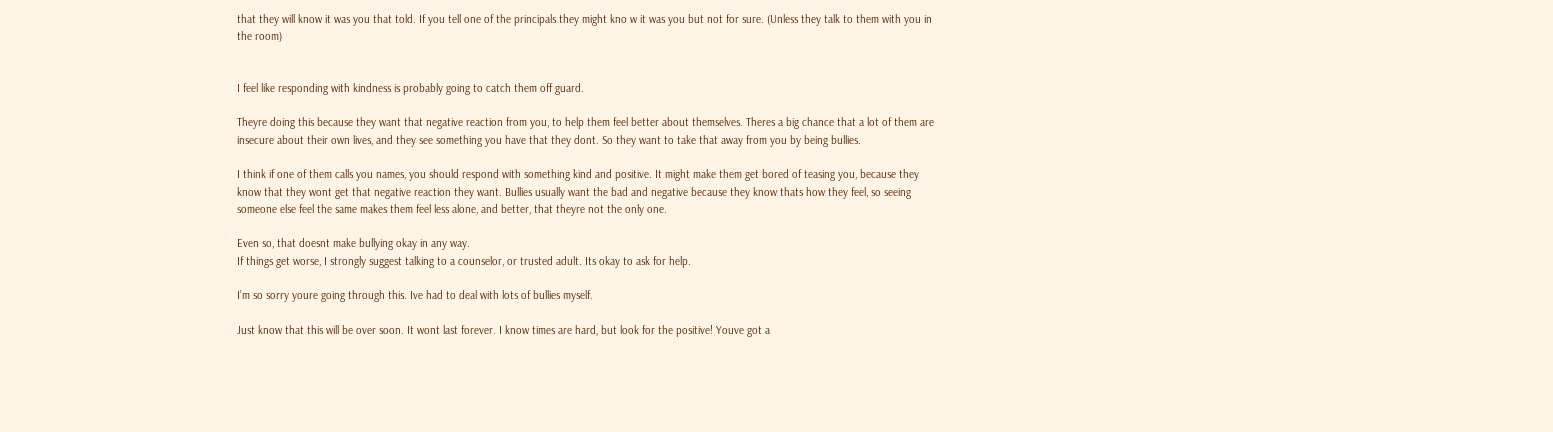that they will know it was you that told. If you tell one of the principals they might kno w it was you but not for sure. (Unless they talk to them with you in the room)


I feel like responding with kindness is probably going to catch them off guard.

Theyre doing this because they want that negative reaction from you, to help them feel better about themselves. Theres a big chance that a lot of them are insecure about their own lives, and they see something you have that they dont. So they want to take that away from you by being bullies.

I think if one of them calls you names, you should respond with something kind and positive. It might make them get bored of teasing you, because they know that they wont get that negative reaction they want. Bullies usually want the bad and negative because they know thats how they feel, so seeing someone else feel the same makes them feel less alone, and better, that theyre not the only one.

Even so, that doesnt make bullying okay in any way.
If things get worse, I strongly suggest talking to a counselor, or trusted adult. Its okay to ask for help.

I’m so sorry youre going through this. Ive had to deal with lots of bullies myself.

Just know that this will be over soon. It wont last forever. I know times are hard, but look for the positive! Youve got a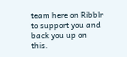team here on Ribblr to support you and back you up on this.